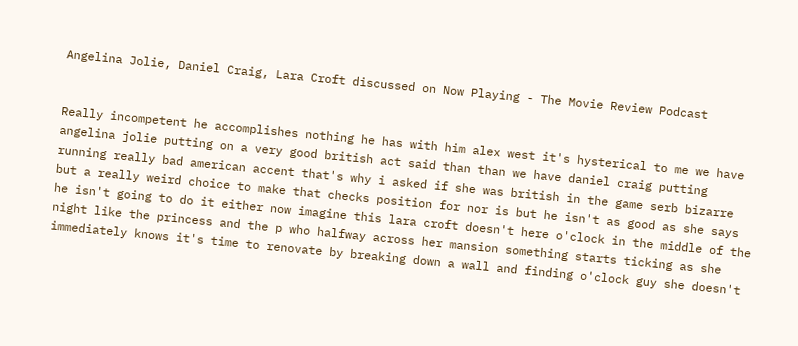Angelina Jolie, Daniel Craig, Lara Croft discussed on Now Playing - The Movie Review Podcast


Really incompetent he accomplishes nothing he has with him alex west it's hysterical to me we have angelina jolie putting on a very good british act said than than we have daniel craig putting running really bad american accent that's why i asked if she was british in the game serb bizarre but a really weird choice to make that checks position for nor is but he isn't as good as she says he isn't going to do it either now imagine this lara croft doesn't here o'clock in the middle of the night like the princess and the p who halfway across her mansion something starts ticking as she immediately knows it's time to renovate by breaking down a wall and finding o'clock guy she doesn't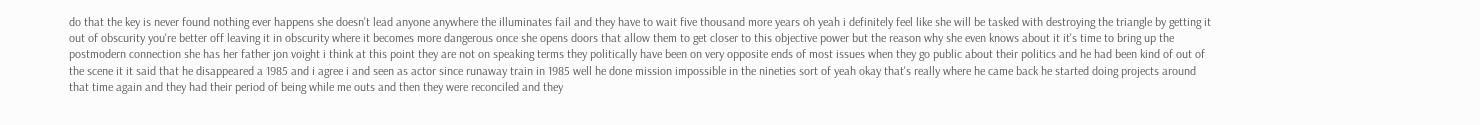do that the key is never found nothing ever happens she doesn't lead anyone anywhere the illuminates fail and they have to wait five thousand more years oh yeah i definitely feel like she will be tasked with destroying the triangle by getting it out of obscurity you're better off leaving it in obscurity where it becomes more dangerous once she opens doors that allow them to get closer to this objective power but the reason why she even knows about it it's time to bring up the postmodern connection she has her father jon voight i think at this point they are not on speaking terms they politically have been on very opposite ends of most issues when they go public about their politics and he had been kind of out of the scene it it said that he disappeared a 1985 and i agree i and seen as actor since runaway train in 1985 well he done mission impossible in the nineties sort of yeah okay that's really where he came back he started doing projects around that time again and they had their period of being while me outs and then they were reconciled and they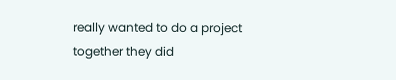really wanted to do a project together they did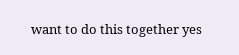want to do this together yes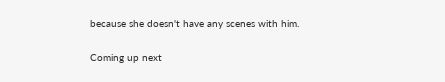because she doesn't have any scenes with him.

Coming up next